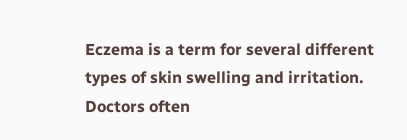Eczema is a term for several different types of skin swelling and irritation. Doctors often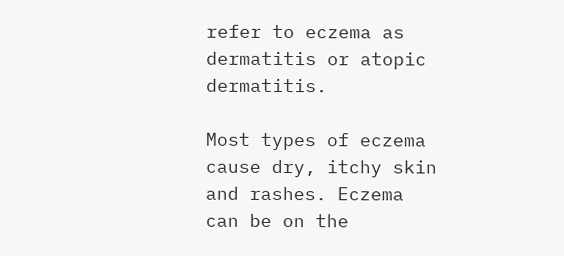refer to eczema as dermatitis or atopic dermatitis.

Most types of eczema cause dry, itchy skin and rashes. Eczema can be on the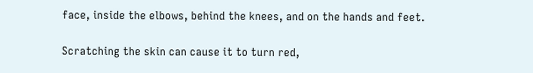face, inside the elbows, behind the knees, and on the hands and feet.

Scratching the skin can cause it to turn red,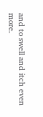and to swell and itch even more.